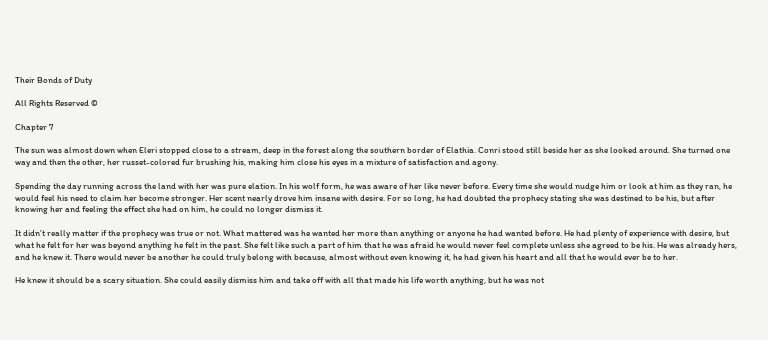Their Bonds of Duty

All Rights Reserved ©

Chapter 7

The sun was almost down when Eleri stopped close to a stream, deep in the forest along the southern border of Elathia. Conri stood still beside her as she looked around. She turned one way and then the other, her russet-colored fur brushing his, making him close his eyes in a mixture of satisfaction and agony.

Spending the day running across the land with her was pure elation. In his wolf form, he was aware of her like never before. Every time she would nudge him or look at him as they ran, he would feel his need to claim her become stronger. Her scent nearly drove him insane with desire. For so long, he had doubted the prophecy stating she was destined to be his, but after knowing her and feeling the effect she had on him, he could no longer dismiss it.

It didn’t really matter if the prophecy was true or not. What mattered was he wanted her more than anything or anyone he had wanted before. He had plenty of experience with desire, but what he felt for her was beyond anything he felt in the past. She felt like such a part of him that he was afraid he would never feel complete unless she agreed to be his. He was already hers, and he knew it. There would never be another he could truly belong with because, almost without even knowing it, he had given his heart and all that he would ever be to her.

He knew it should be a scary situation. She could easily dismiss him and take off with all that made his life worth anything, but he was not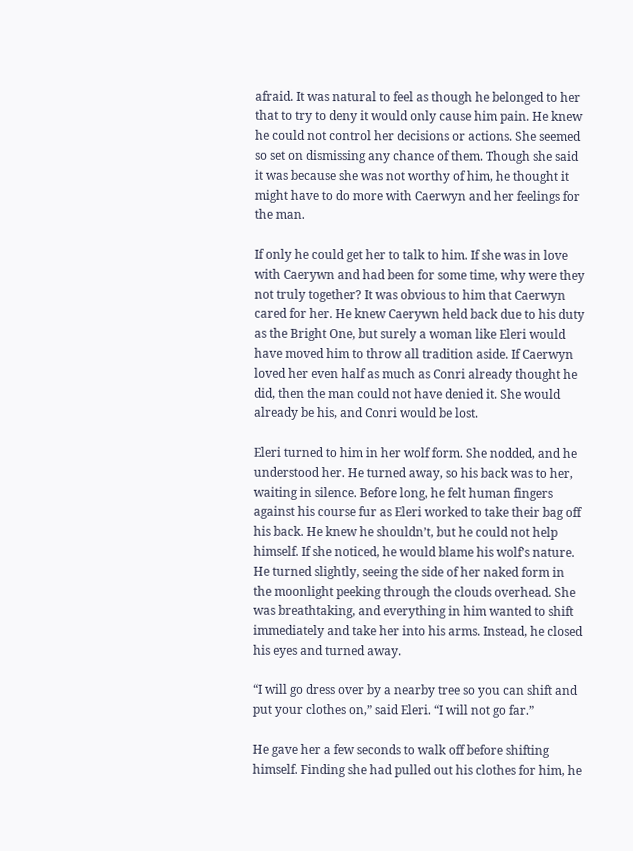afraid. It was natural to feel as though he belonged to her that to try to deny it would only cause him pain. He knew he could not control her decisions or actions. She seemed so set on dismissing any chance of them. Though she said it was because she was not worthy of him, he thought it might have to do more with Caerwyn and her feelings for the man.

If only he could get her to talk to him. If she was in love with Caerywn and had been for some time, why were they not truly together? It was obvious to him that Caerwyn cared for her. He knew Caerywn held back due to his duty as the Bright One, but surely a woman like Eleri would have moved him to throw all tradition aside. If Caerwyn loved her even half as much as Conri already thought he did, then the man could not have denied it. She would already be his, and Conri would be lost.

Eleri turned to him in her wolf form. She nodded, and he understood her. He turned away, so his back was to her, waiting in silence. Before long, he felt human fingers against his course fur as Eleri worked to take their bag off his back. He knew he shouldn’t, but he could not help himself. If she noticed, he would blame his wolf’s nature. He turned slightly, seeing the side of her naked form in the moonlight peeking through the clouds overhead. She was breathtaking, and everything in him wanted to shift immediately and take her into his arms. Instead, he closed his eyes and turned away.

“I will go dress over by a nearby tree so you can shift and put your clothes on,” said Eleri. “I will not go far.”

He gave her a few seconds to walk off before shifting himself. Finding she had pulled out his clothes for him, he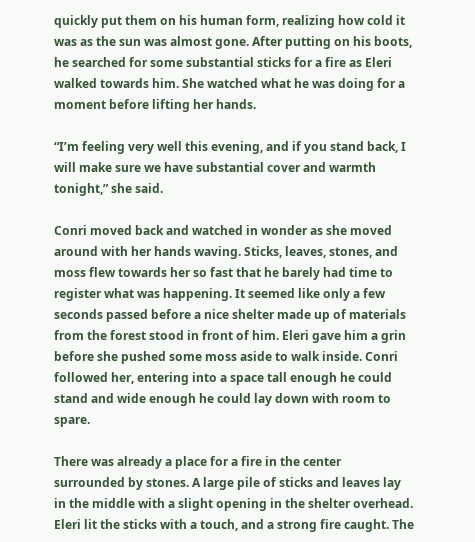quickly put them on his human form, realizing how cold it was as the sun was almost gone. After putting on his boots, he searched for some substantial sticks for a fire as Eleri walked towards him. She watched what he was doing for a moment before lifting her hands.

“I’m feeling very well this evening, and if you stand back, I will make sure we have substantial cover and warmth tonight,” she said.

Conri moved back and watched in wonder as she moved around with her hands waving. Sticks, leaves, stones, and moss flew towards her so fast that he barely had time to register what was happening. It seemed like only a few seconds passed before a nice shelter made up of materials from the forest stood in front of him. Eleri gave him a grin before she pushed some moss aside to walk inside. Conri followed her, entering into a space tall enough he could stand and wide enough he could lay down with room to spare.

There was already a place for a fire in the center surrounded by stones. A large pile of sticks and leaves lay in the middle with a slight opening in the shelter overhead. Eleri lit the sticks with a touch, and a strong fire caught. The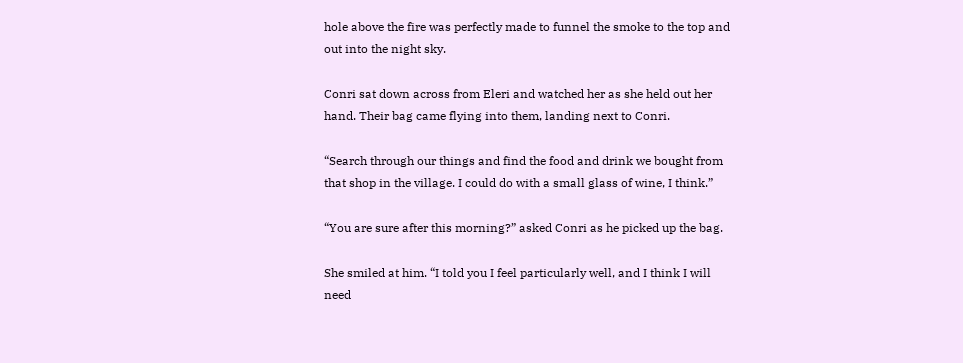hole above the fire was perfectly made to funnel the smoke to the top and out into the night sky.

Conri sat down across from Eleri and watched her as she held out her hand. Their bag came flying into them, landing next to Conri.

“Search through our things and find the food and drink we bought from that shop in the village. I could do with a small glass of wine, I think.”

“You are sure after this morning?” asked Conri as he picked up the bag.

She smiled at him. “I told you I feel particularly well, and I think I will need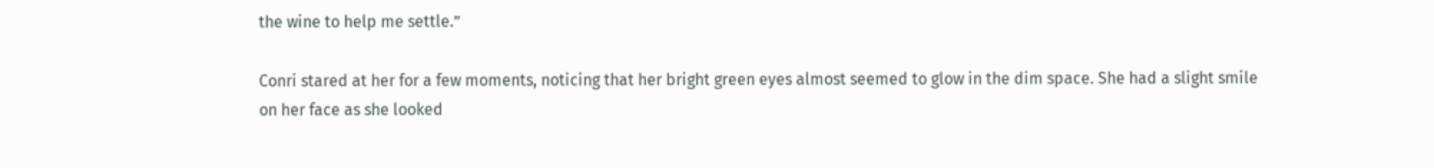the wine to help me settle.”

Conri stared at her for a few moments, noticing that her bright green eyes almost seemed to glow in the dim space. She had a slight smile on her face as she looked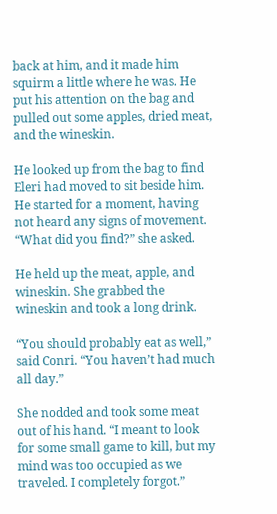back at him, and it made him squirm a little where he was. He put his attention on the bag and pulled out some apples, dried meat, and the wineskin.

He looked up from the bag to find Eleri had moved to sit beside him. He started for a moment, having not heard any signs of movement. “What did you find?” she asked.

He held up the meat, apple, and wineskin. She grabbed the wineskin and took a long drink.

“You should probably eat as well,” said Conri. “You haven’t had much all day.”

She nodded and took some meat out of his hand. “I meant to look for some small game to kill, but my mind was too occupied as we traveled. I completely forgot.”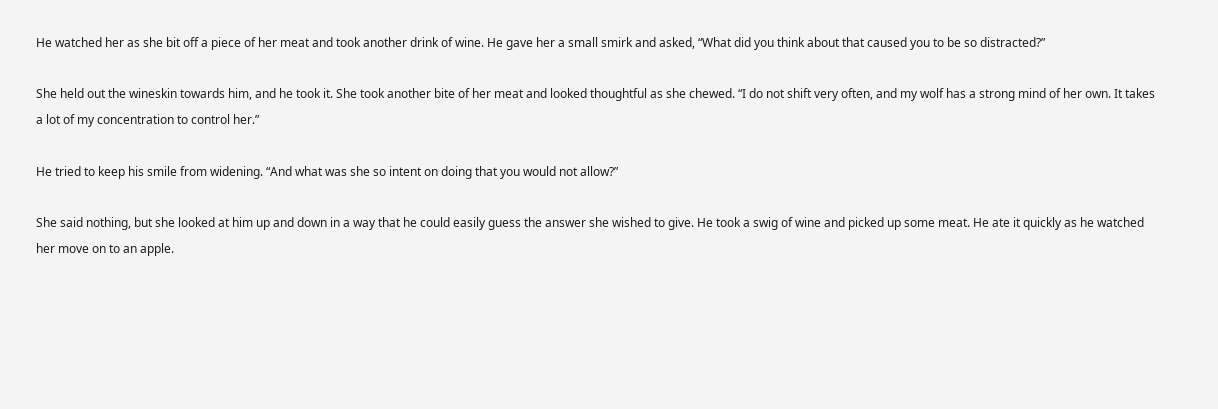He watched her as she bit off a piece of her meat and took another drink of wine. He gave her a small smirk and asked, “What did you think about that caused you to be so distracted?”

She held out the wineskin towards him, and he took it. She took another bite of her meat and looked thoughtful as she chewed. “I do not shift very often, and my wolf has a strong mind of her own. It takes a lot of my concentration to control her.”

He tried to keep his smile from widening. “And what was she so intent on doing that you would not allow?”

She said nothing, but she looked at him up and down in a way that he could easily guess the answer she wished to give. He took a swig of wine and picked up some meat. He ate it quickly as he watched her move on to an apple.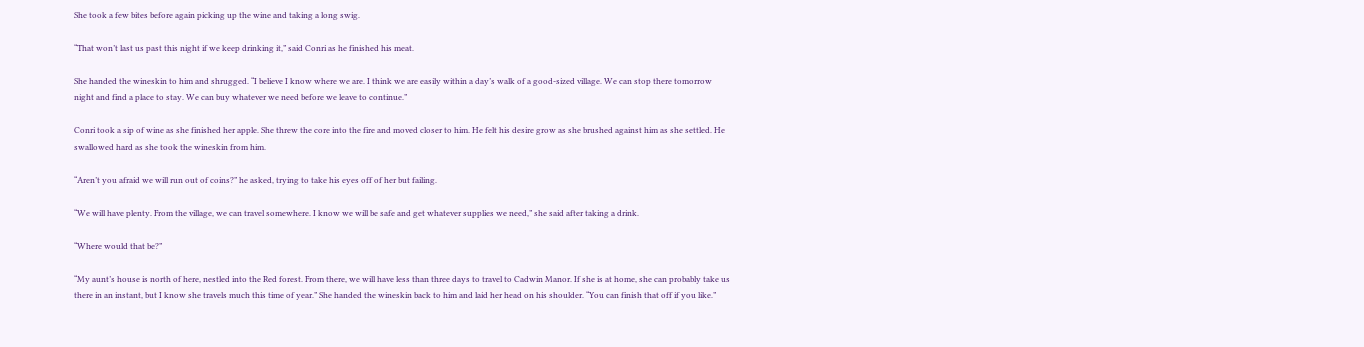She took a few bites before again picking up the wine and taking a long swig.

“That won’t last us past this night if we keep drinking it,” said Conri as he finished his meat.

She handed the wineskin to him and shrugged. “I believe I know where we are. I think we are easily within a day’s walk of a good-sized village. We can stop there tomorrow night and find a place to stay. We can buy whatever we need before we leave to continue.”

Conri took a sip of wine as she finished her apple. She threw the core into the fire and moved closer to him. He felt his desire grow as she brushed against him as she settled. He swallowed hard as she took the wineskin from him.

“Aren’t you afraid we will run out of coins?” he asked, trying to take his eyes off of her but failing.

“We will have plenty. From the village, we can travel somewhere. I know we will be safe and get whatever supplies we need,” she said after taking a drink.

“Where would that be?”

“My aunt’s house is north of here, nestled into the Red forest. From there, we will have less than three days to travel to Cadwin Manor. If she is at home, she can probably take us there in an instant, but I know she travels much this time of year.” She handed the wineskin back to him and laid her head on his shoulder. “You can finish that off if you like.”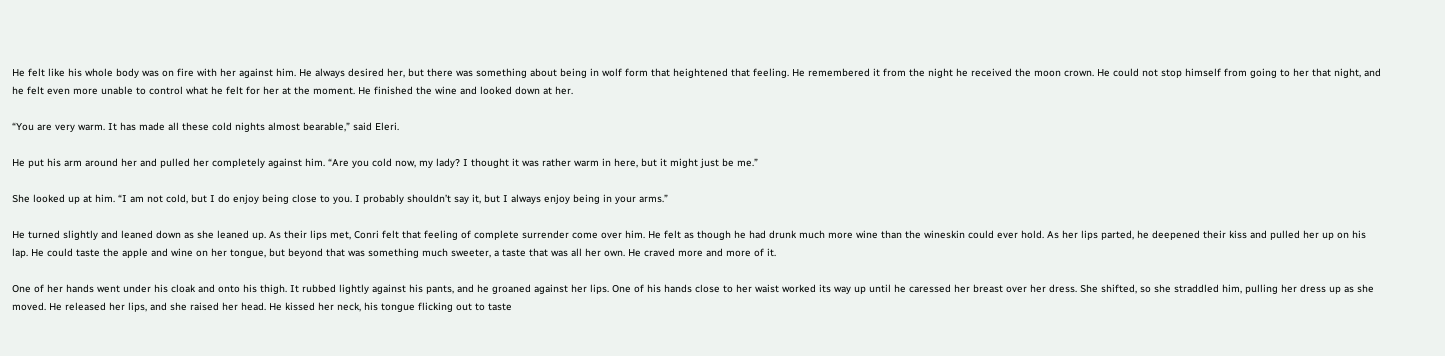He felt like his whole body was on fire with her against him. He always desired her, but there was something about being in wolf form that heightened that feeling. He remembered it from the night he received the moon crown. He could not stop himself from going to her that night, and he felt even more unable to control what he felt for her at the moment. He finished the wine and looked down at her.

“You are very warm. It has made all these cold nights almost bearable,” said Eleri.

He put his arm around her and pulled her completely against him. “Are you cold now, my lady? I thought it was rather warm in here, but it might just be me.”

She looked up at him. “I am not cold, but I do enjoy being close to you. I probably shouldn’t say it, but I always enjoy being in your arms.”

He turned slightly and leaned down as she leaned up. As their lips met, Conri felt that feeling of complete surrender come over him. He felt as though he had drunk much more wine than the wineskin could ever hold. As her lips parted, he deepened their kiss and pulled her up on his lap. He could taste the apple and wine on her tongue, but beyond that was something much sweeter, a taste that was all her own. He craved more and more of it.

One of her hands went under his cloak and onto his thigh. It rubbed lightly against his pants, and he groaned against her lips. One of his hands close to her waist worked its way up until he caressed her breast over her dress. She shifted, so she straddled him, pulling her dress up as she moved. He released her lips, and she raised her head. He kissed her neck, his tongue flicking out to taste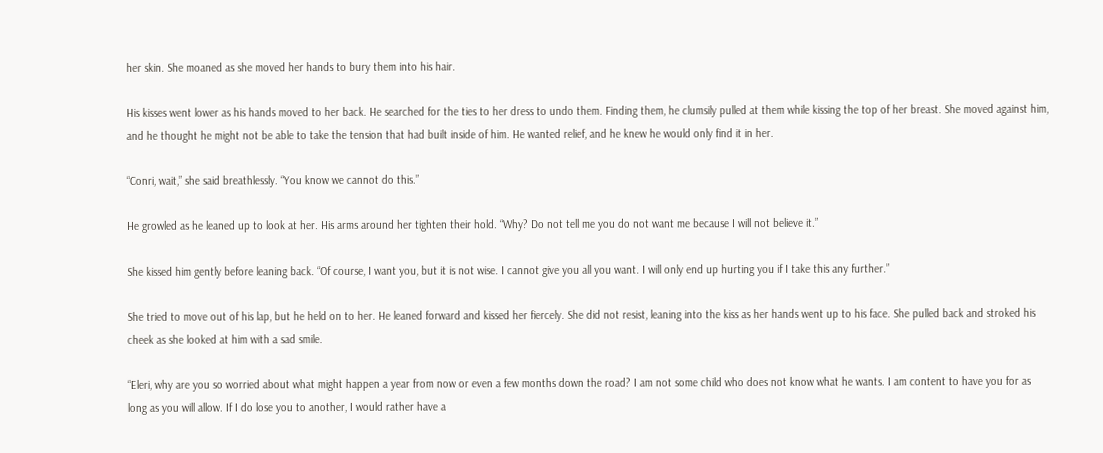her skin. She moaned as she moved her hands to bury them into his hair.

His kisses went lower as his hands moved to her back. He searched for the ties to her dress to undo them. Finding them, he clumsily pulled at them while kissing the top of her breast. She moved against him, and he thought he might not be able to take the tension that had built inside of him. He wanted relief, and he knew he would only find it in her.

“Conri, wait,” she said breathlessly. “You know we cannot do this.”

He growled as he leaned up to look at her. His arms around her tighten their hold. “Why? Do not tell me you do not want me because I will not believe it.”

She kissed him gently before leaning back. “Of course, I want you, but it is not wise. I cannot give you all you want. I will only end up hurting you if I take this any further.”

She tried to move out of his lap, but he held on to her. He leaned forward and kissed her fiercely. She did not resist, leaning into the kiss as her hands went up to his face. She pulled back and stroked his cheek as she looked at him with a sad smile.

“Eleri, why are you so worried about what might happen a year from now or even a few months down the road? I am not some child who does not know what he wants. I am content to have you for as long as you will allow. If I do lose you to another, I would rather have a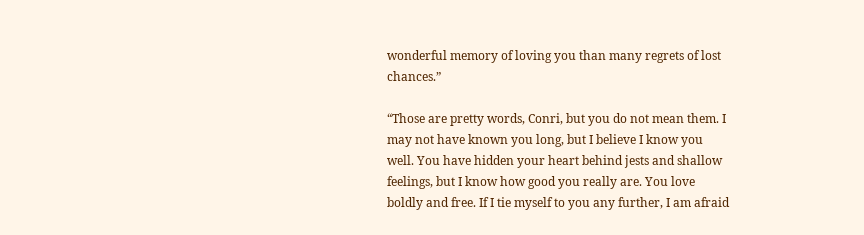wonderful memory of loving you than many regrets of lost chances.”

“Those are pretty words, Conri, but you do not mean them. I may not have known you long, but I believe I know you well. You have hidden your heart behind jests and shallow feelings, but I know how good you really are. You love boldly and free. If I tie myself to you any further, I am afraid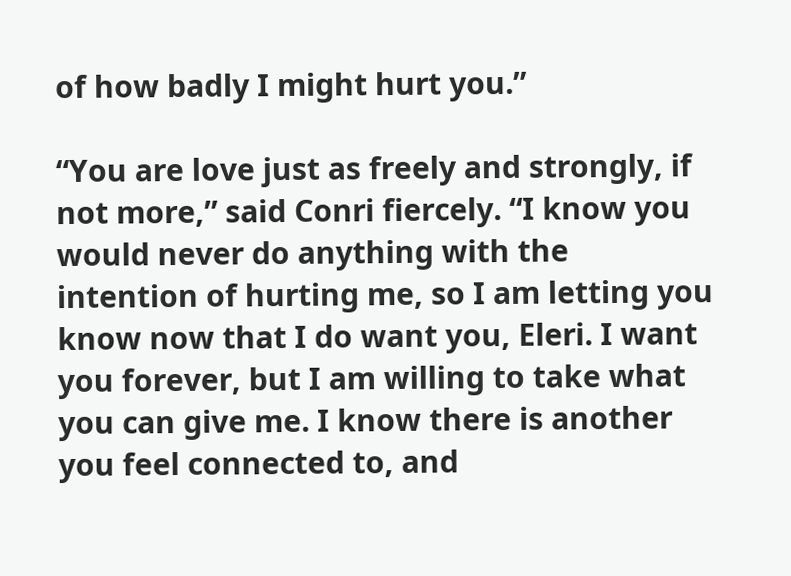of how badly I might hurt you.”

“You are love just as freely and strongly, if not more,” said Conri fiercely. “I know you would never do anything with the intention of hurting me, so I am letting you know now that I do want you, Eleri. I want you forever, but I am willing to take what you can give me. I know there is another you feel connected to, and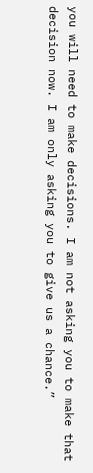you will need to make decisions. I am not asking you to make that decision now. I am only asking you to give us a chance.”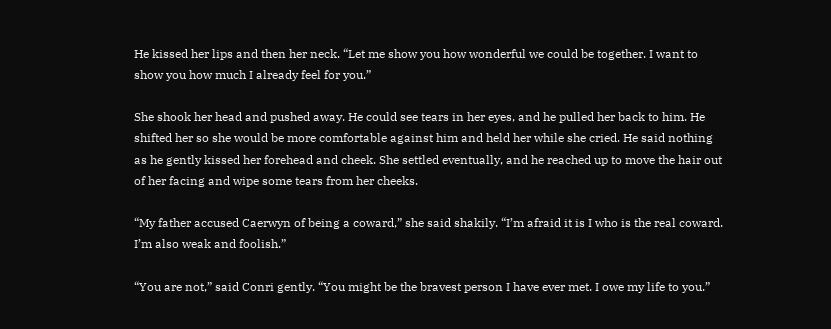He kissed her lips and then her neck. “Let me show you how wonderful we could be together. I want to show you how much I already feel for you.”

She shook her head and pushed away. He could see tears in her eyes, and he pulled her back to him. He shifted her so she would be more comfortable against him and held her while she cried. He said nothing as he gently kissed her forehead and cheek. She settled eventually, and he reached up to move the hair out of her facing and wipe some tears from her cheeks.

“My father accused Caerwyn of being a coward,” she said shakily. “I’m afraid it is I who is the real coward. I’m also weak and foolish.”

“You are not,” said Conri gently. “You might be the bravest person I have ever met. I owe my life to you.”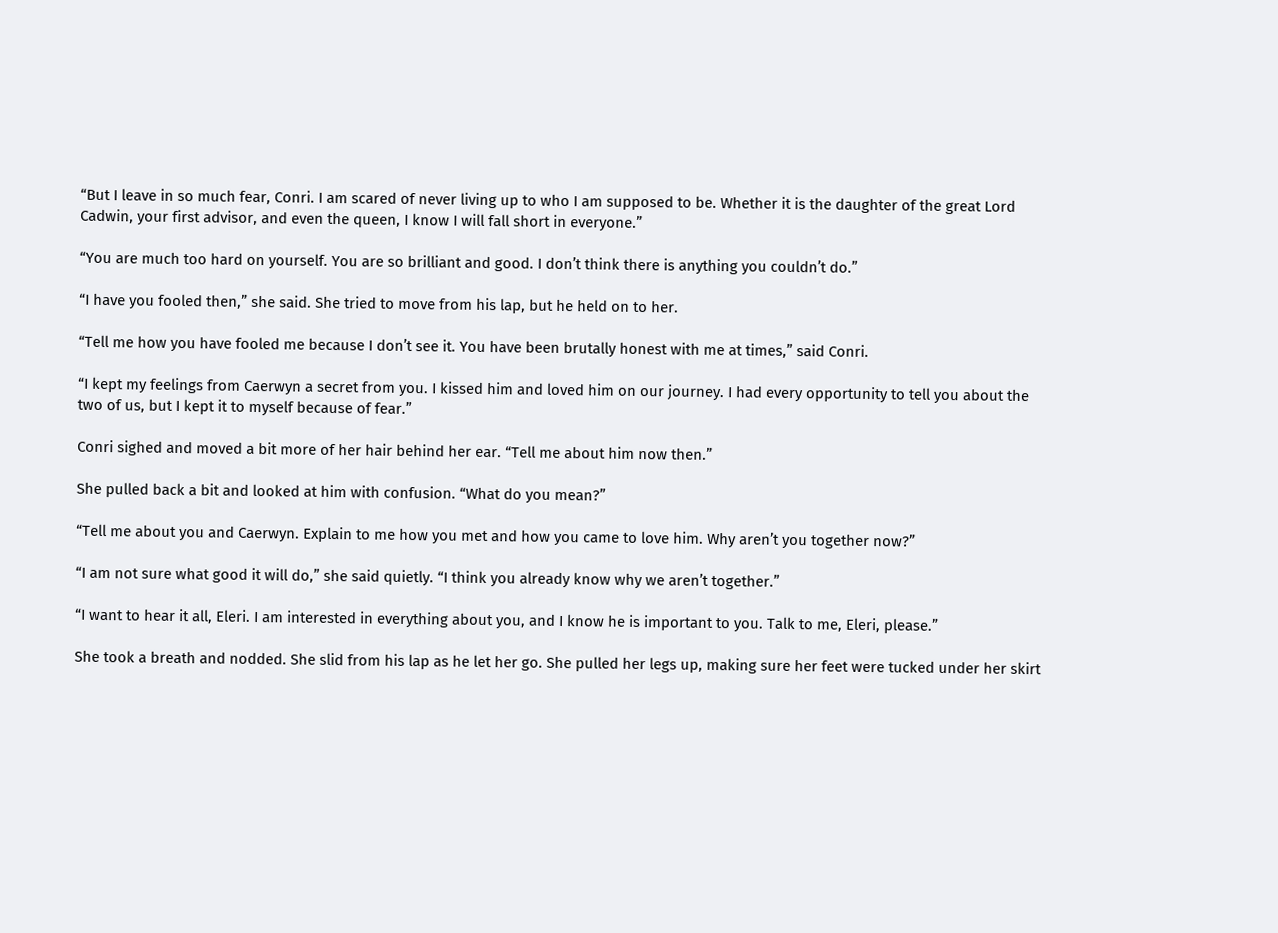“But I leave in so much fear, Conri. I am scared of never living up to who I am supposed to be. Whether it is the daughter of the great Lord Cadwin, your first advisor, and even the queen, I know I will fall short in everyone.”

“You are much too hard on yourself. You are so brilliant and good. I don’t think there is anything you couldn’t do.”

“I have you fooled then,” she said. She tried to move from his lap, but he held on to her.

“Tell me how you have fooled me because I don’t see it. You have been brutally honest with me at times,” said Conri.

“I kept my feelings from Caerwyn a secret from you. I kissed him and loved him on our journey. I had every opportunity to tell you about the two of us, but I kept it to myself because of fear.”

Conri sighed and moved a bit more of her hair behind her ear. “Tell me about him now then.”

She pulled back a bit and looked at him with confusion. “What do you mean?”

“Tell me about you and Caerwyn. Explain to me how you met and how you came to love him. Why aren’t you together now?”

“I am not sure what good it will do,” she said quietly. “I think you already know why we aren’t together.”

“I want to hear it all, Eleri. I am interested in everything about you, and I know he is important to you. Talk to me, Eleri, please.”

She took a breath and nodded. She slid from his lap as he let her go. She pulled her legs up, making sure her feet were tucked under her skirt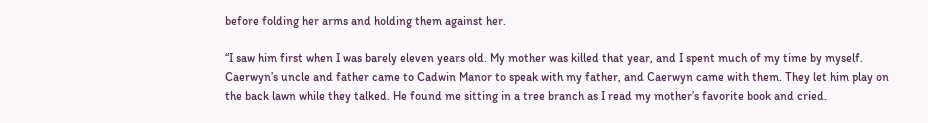before folding her arms and holding them against her.

“I saw him first when I was barely eleven years old. My mother was killed that year, and I spent much of my time by myself. Caerwyn’s uncle and father came to Cadwin Manor to speak with my father, and Caerwyn came with them. They let him play on the back lawn while they talked. He found me sitting in a tree branch as I read my mother’s favorite book and cried.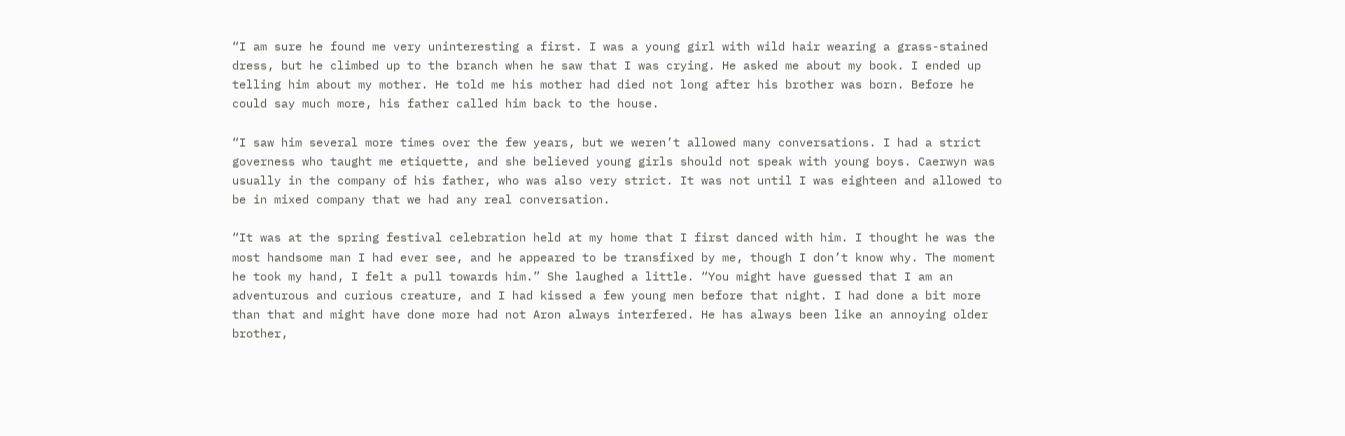“I am sure he found me very uninteresting a first. I was a young girl with wild hair wearing a grass-stained dress, but he climbed up to the branch when he saw that I was crying. He asked me about my book. I ended up telling him about my mother. He told me his mother had died not long after his brother was born. Before he could say much more, his father called him back to the house.

“I saw him several more times over the few years, but we weren’t allowed many conversations. I had a strict governess who taught me etiquette, and she believed young girls should not speak with young boys. Caerwyn was usually in the company of his father, who was also very strict. It was not until I was eighteen and allowed to be in mixed company that we had any real conversation.

“It was at the spring festival celebration held at my home that I first danced with him. I thought he was the most handsome man I had ever see, and he appeared to be transfixed by me, though I don’t know why. The moment he took my hand, I felt a pull towards him.” She laughed a little. “You might have guessed that I am an adventurous and curious creature, and I had kissed a few young men before that night. I had done a bit more than that and might have done more had not Aron always interfered. He has always been like an annoying older brother,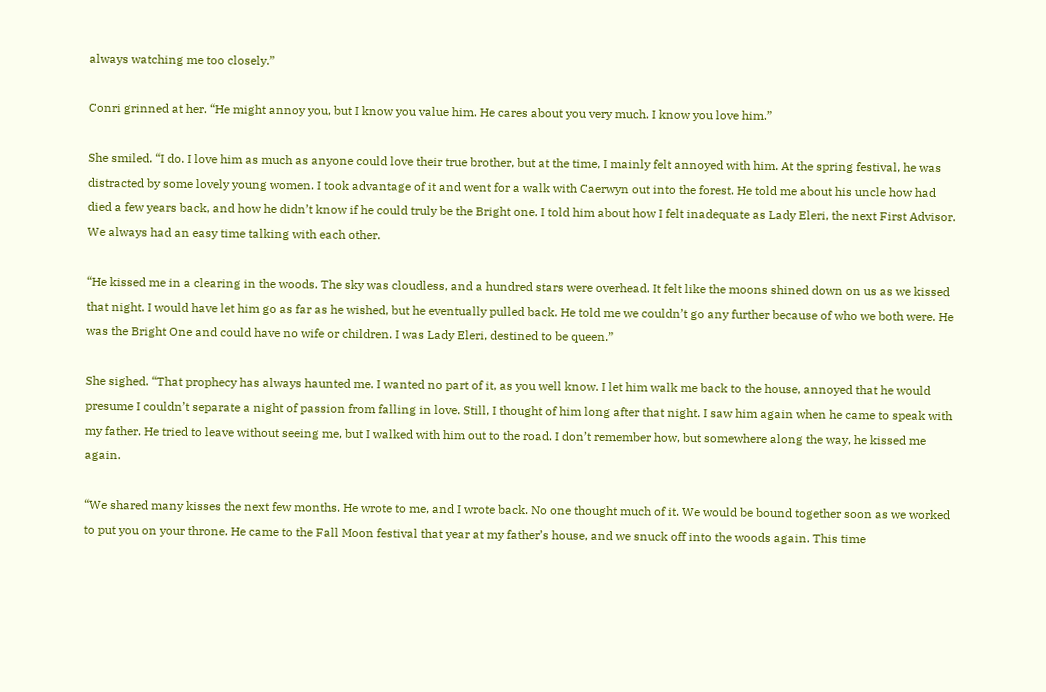always watching me too closely.”

Conri grinned at her. “He might annoy you, but I know you value him. He cares about you very much. I know you love him.”

She smiled. “I do. I love him as much as anyone could love their true brother, but at the time, I mainly felt annoyed with him. At the spring festival, he was distracted by some lovely young women. I took advantage of it and went for a walk with Caerwyn out into the forest. He told me about his uncle how had died a few years back, and how he didn’t know if he could truly be the Bright one. I told him about how I felt inadequate as Lady Eleri, the next First Advisor. We always had an easy time talking with each other.

“He kissed me in a clearing in the woods. The sky was cloudless, and a hundred stars were overhead. It felt like the moons shined down on us as we kissed that night. I would have let him go as far as he wished, but he eventually pulled back. He told me we couldn’t go any further because of who we both were. He was the Bright One and could have no wife or children. I was Lady Eleri, destined to be queen.”

She sighed. “That prophecy has always haunted me. I wanted no part of it, as you well know. I let him walk me back to the house, annoyed that he would presume I couldn’t separate a night of passion from falling in love. Still, I thought of him long after that night. I saw him again when he came to speak with my father. He tried to leave without seeing me, but I walked with him out to the road. I don’t remember how, but somewhere along the way, he kissed me again.

“We shared many kisses the next few months. He wrote to me, and I wrote back. No one thought much of it. We would be bound together soon as we worked to put you on your throne. He came to the Fall Moon festival that year at my father’s house, and we snuck off into the woods again. This time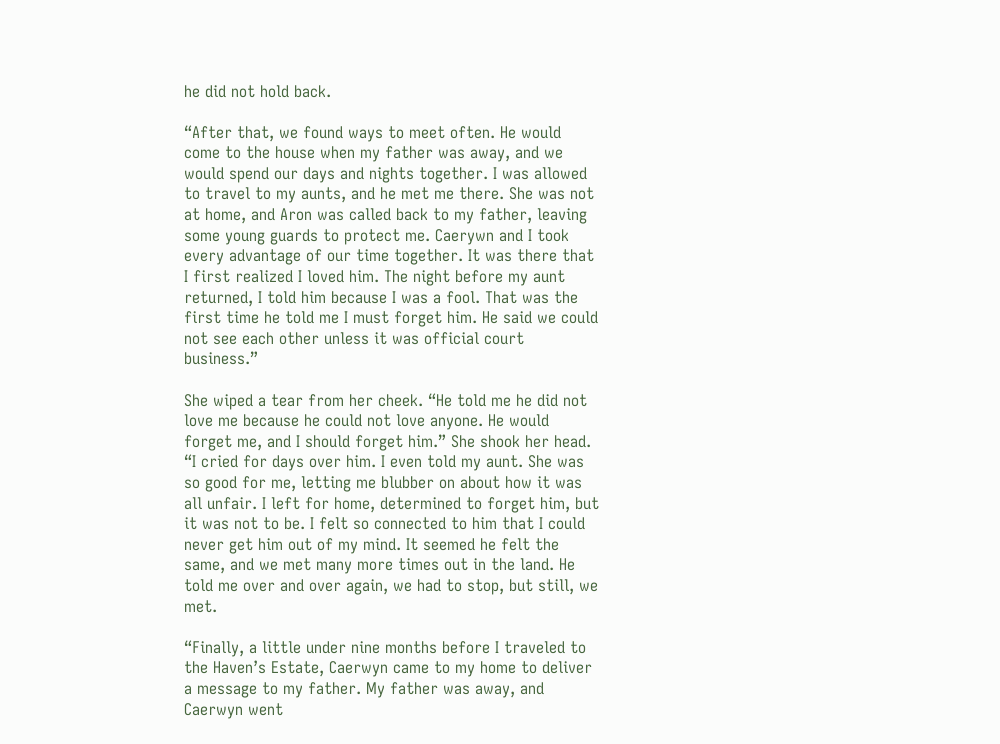he did not hold back.

“After that, we found ways to meet often. He would come to the house when my father was away, and we would spend our days and nights together. I was allowed to travel to my aunts, and he met me there. She was not at home, and Aron was called back to my father, leaving some young guards to protect me. Caerywn and I took every advantage of our time together. It was there that I first realized I loved him. The night before my aunt returned, I told him because I was a fool. That was the first time he told me I must forget him. He said we could not see each other unless it was official court business.”

She wiped a tear from her cheek. “He told me he did not love me because he could not love anyone. He would forget me, and I should forget him.” She shook her head. “I cried for days over him. I even told my aunt. She was so good for me, letting me blubber on about how it was all unfair. I left for home, determined to forget him, but it was not to be. I felt so connected to him that I could never get him out of my mind. It seemed he felt the same, and we met many more times out in the land. He told me over and over again, we had to stop, but still, we met.

“Finally, a little under nine months before I traveled to the Haven’s Estate, Caerwyn came to my home to deliver a message to my father. My father was away, and Caerwyn went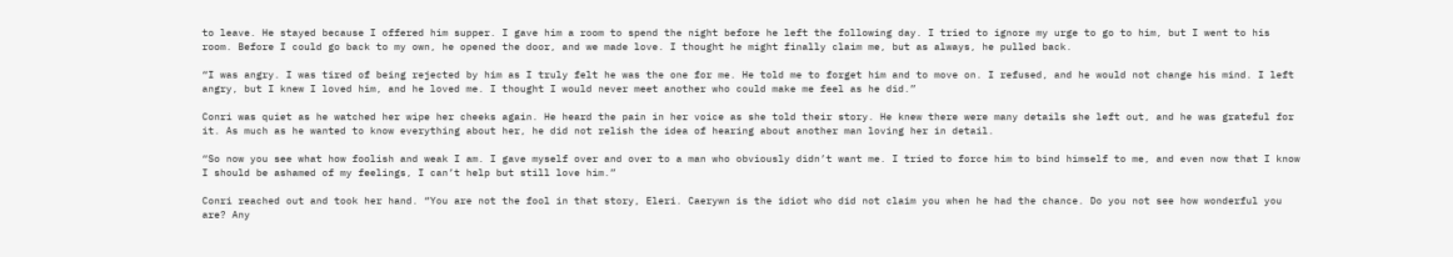to leave. He stayed because I offered him supper. I gave him a room to spend the night before he left the following day. I tried to ignore my urge to go to him, but I went to his room. Before I could go back to my own, he opened the door, and we made love. I thought he might finally claim me, but as always, he pulled back.

“I was angry. I was tired of being rejected by him as I truly felt he was the one for me. He told me to forget him and to move on. I refused, and he would not change his mind. I left angry, but I knew I loved him, and he loved me. I thought I would never meet another who could make me feel as he did.”

Conri was quiet as he watched her wipe her cheeks again. He heard the pain in her voice as she told their story. He knew there were many details she left out, and he was grateful for it. As much as he wanted to know everything about her, he did not relish the idea of hearing about another man loving her in detail.

“So now you see what how foolish and weak I am. I gave myself over and over to a man who obviously didn’t want me. I tried to force him to bind himself to me, and even now that I know I should be ashamed of my feelings, I can’t help but still love him.”

Conri reached out and took her hand. “You are not the fool in that story, Eleri. Caerywn is the idiot who did not claim you when he had the chance. Do you not see how wonderful you are? Any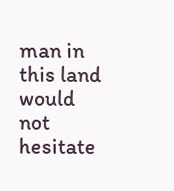man in this land would not hesitate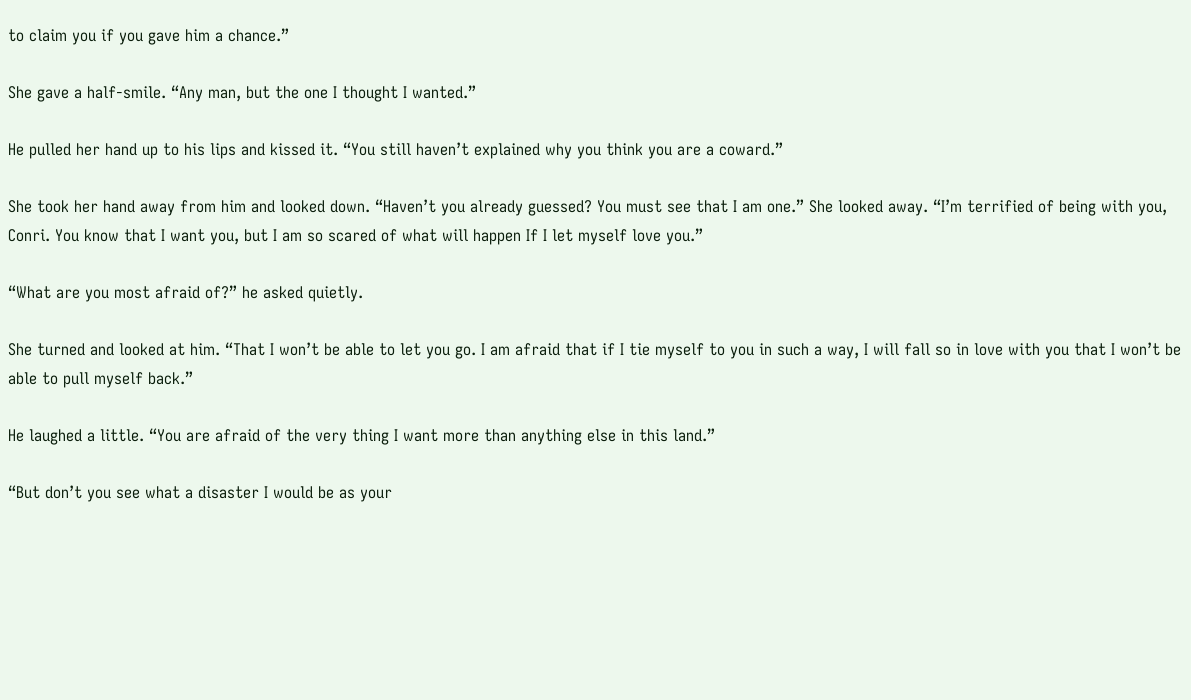to claim you if you gave him a chance.”

She gave a half-smile. “Any man, but the one I thought I wanted.”

He pulled her hand up to his lips and kissed it. “You still haven’t explained why you think you are a coward.”

She took her hand away from him and looked down. “Haven’t you already guessed? You must see that I am one.” She looked away. “I’m terrified of being with you, Conri. You know that I want you, but I am so scared of what will happen If I let myself love you.”

“What are you most afraid of?” he asked quietly.

She turned and looked at him. “That I won’t be able to let you go. I am afraid that if I tie myself to you in such a way, I will fall so in love with you that I won’t be able to pull myself back.”

He laughed a little. “You are afraid of the very thing I want more than anything else in this land.”

“But don’t you see what a disaster I would be as your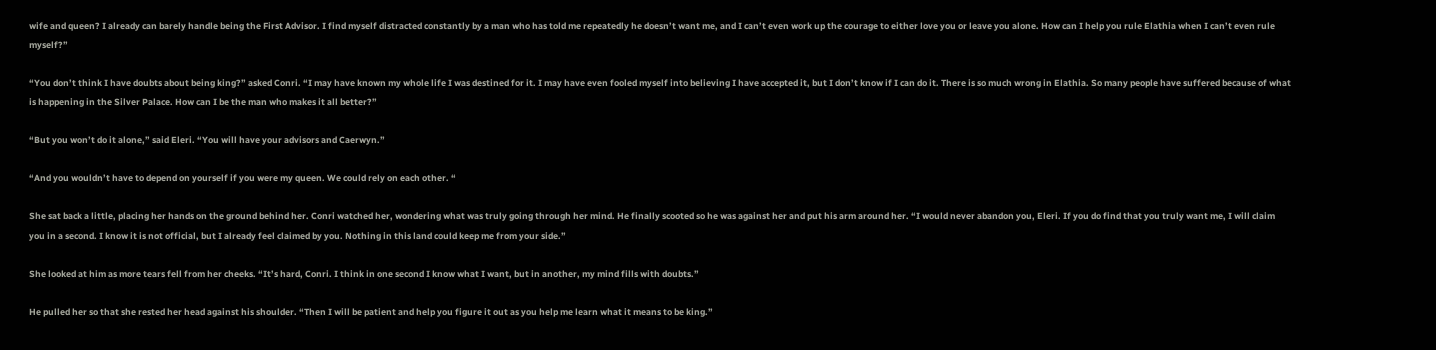wife and queen? I already can barely handle being the First Advisor. I find myself distracted constantly by a man who has told me repeatedly he doesn’t want me, and I can’t even work up the courage to either love you or leave you alone. How can I help you rule Elathia when I can’t even rule myself?”

“You don’t think I have doubts about being king?” asked Conri. “I may have known my whole life I was destined for it. I may have even fooled myself into believing I have accepted it, but I don’t know if I can do it. There is so much wrong in Elathia. So many people have suffered because of what is happening in the Silver Palace. How can I be the man who makes it all better?”

“But you won’t do it alone,” said Eleri. “You will have your advisors and Caerwyn.”

“And you wouldn’t have to depend on yourself if you were my queen. We could rely on each other. “

She sat back a little, placing her hands on the ground behind her. Conri watched her, wondering what was truly going through her mind. He finally scooted so he was against her and put his arm around her. “I would never abandon you, Eleri. If you do find that you truly want me, I will claim you in a second. I know it is not official, but I already feel claimed by you. Nothing in this land could keep me from your side.”

She looked at him as more tears fell from her cheeks. “It’s hard, Conri. I think in one second I know what I want, but in another, my mind fills with doubts.”

He pulled her so that she rested her head against his shoulder. “Then I will be patient and help you figure it out as you help me learn what it means to be king.”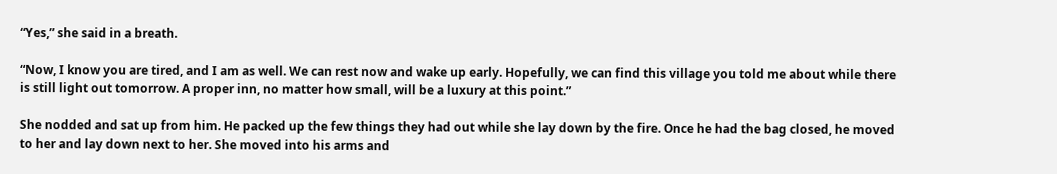“Yes,” she said in a breath.

“Now, I know you are tired, and I am as well. We can rest now and wake up early. Hopefully, we can find this village you told me about while there is still light out tomorrow. A proper inn, no matter how small, will be a luxury at this point.”

She nodded and sat up from him. He packed up the few things they had out while she lay down by the fire. Once he had the bag closed, he moved to her and lay down next to her. She moved into his arms and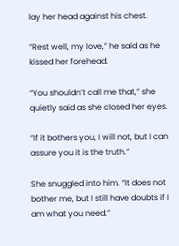lay her head against his chest.

“Rest well, my love,” he said as he kissed her forehead.

“You shouldn’t call me that,” she quietly said as she closed her eyes.

“If it bothers you, I will not, but I can assure you it is the truth.”

She snuggled into him. “It does not bother me, but I still have doubts if I am what you need.”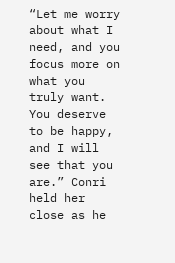“Let me worry about what I need, and you focus more on what you truly want. You deserve to be happy, and I will see that you are.” Conri held her close as he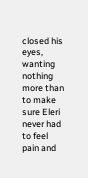closed his eyes, wanting nothing more than to make sure Eleri never had to feel pain and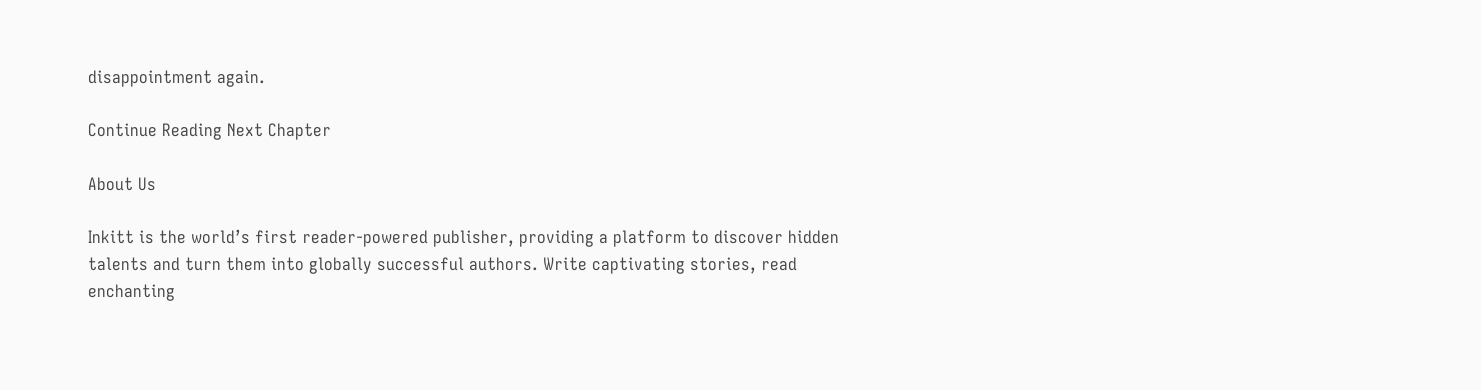disappointment again.

Continue Reading Next Chapter

About Us

Inkitt is the world’s first reader-powered publisher, providing a platform to discover hidden talents and turn them into globally successful authors. Write captivating stories, read enchanting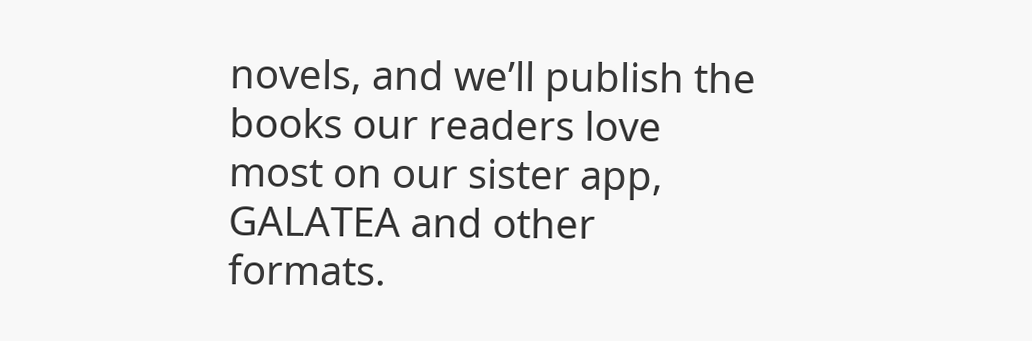novels, and we’ll publish the books our readers love most on our sister app, GALATEA and other formats.